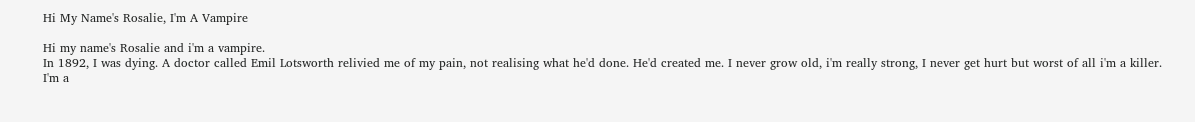Hi My Name's Rosalie, I'm A Vampire

Hi my name's Rosalie and i'm a vampire.
In 1892, I was dying. A doctor called Emil Lotsworth relivied me of my pain, not realising what he'd done. He'd created me. I never grow old, i'm really strong, I never get hurt but worst of all i'm a killer. I'm a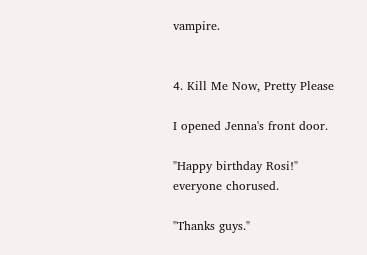vampire.


4. Kill Me Now, Pretty Please

I opened Jenna's front door.

"Happy birthday Rosi!" everyone chorused.

"Thanks guys."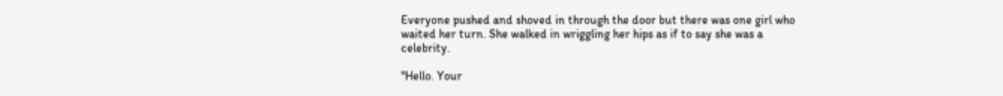Everyone pushed and shoved in through the door but there was one girl who waited her turn. She walked in wriggling her hips as if to say she was a celebrity.

"Hello. Your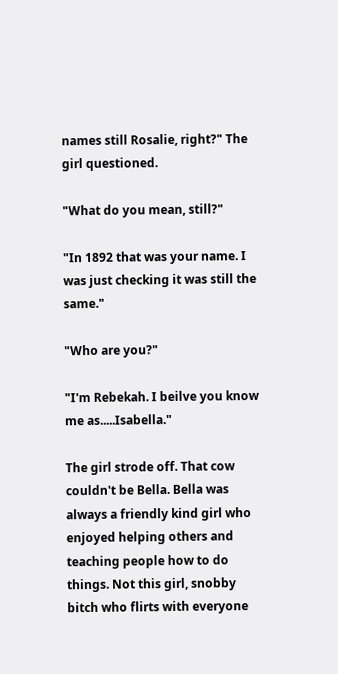names still Rosalie, right?" The girl questioned.

"What do you mean, still?"

"In 1892 that was your name. I was just checking it was still the same."

"Who are you?"

"I'm Rebekah. I beilve you know me as.....Isabella."

The girl strode off. That cow couldn't be Bella. Bella was always a friendly kind girl who enjoyed helping others and teaching people how to do things. Not this girl, snobby bitch who flirts with everyone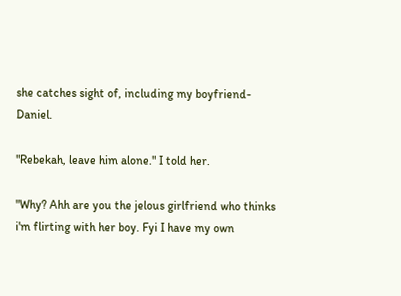she catches sight of, including my boyfriend- Daniel.

"Rebekah, leave him alone." I told her.

"Why? Ahh are you the jelous girlfriend who thinks i'm flirting with her boy. Fyi I have my own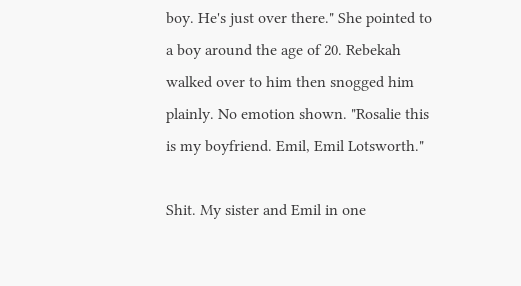boy. He's just over there." She pointed to a boy around the age of 20. Rebekah walked over to him then snogged him plainly. No emotion shown. "Rosalie this is my boyfriend. Emil, Emil Lotsworth."

Shit. My sister and Emil in one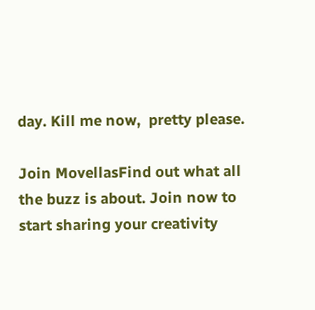day. Kill me now,  pretty please.

Join MovellasFind out what all the buzz is about. Join now to start sharing your creativity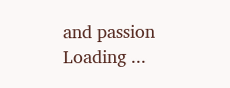and passion
Loading ...